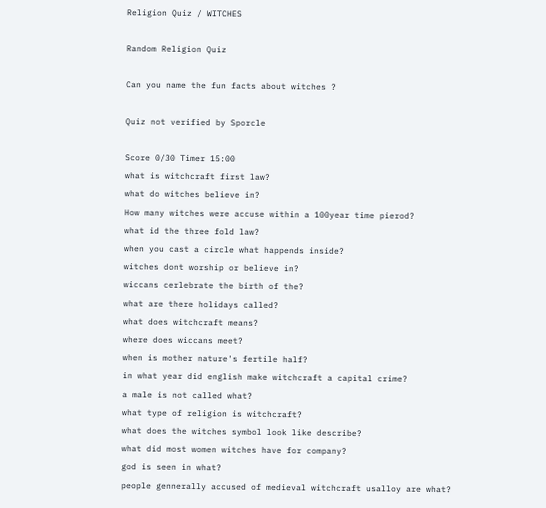Religion Quiz / WITCHES

Random Religion Quiz

Can you name the fun facts about witches ?

Quiz not verified by Sporcle

Score 0/30 Timer 15:00
what is witchcraft first law?
what do witches believe in?
How many witches were accuse within a 100year time pierod?
what id the three fold law?
when you cast a circle what happends inside?
witches dont worship or believe in?
wiccans cerlebrate the birth of the?
what are there holidays called?
what does witchcraft means?
where does wiccans meet?
when is mother nature's fertile half?
in what year did english make witchcraft a capital crime?
a male is not called what?
what type of religion is witchcraft?
what does the witches symbol look like describe?
what did most women witches have for company?
god is seen in what?
people gennerally accused of medieval witchcraft usalloy are what?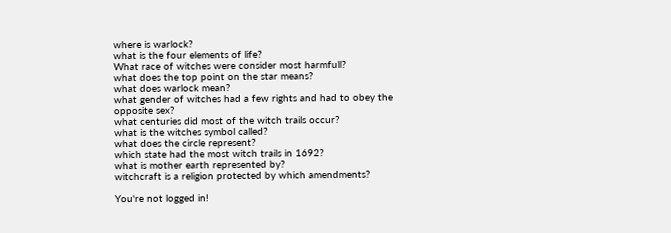where is warlock?
what is the four elements of life?
What race of witches were consider most harmfull?
what does the top point on the star means?
what does warlock mean?
what gender of witches had a few rights and had to obey the opposite sex?
what centuries did most of the witch trails occur?
what is the witches symbol called?
what does the circle represent?
which state had the most witch trails in 1692?
what is mother earth represented by?
witchcraft is a religion protected by which amendments?

You're not logged in!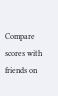Compare scores with friends on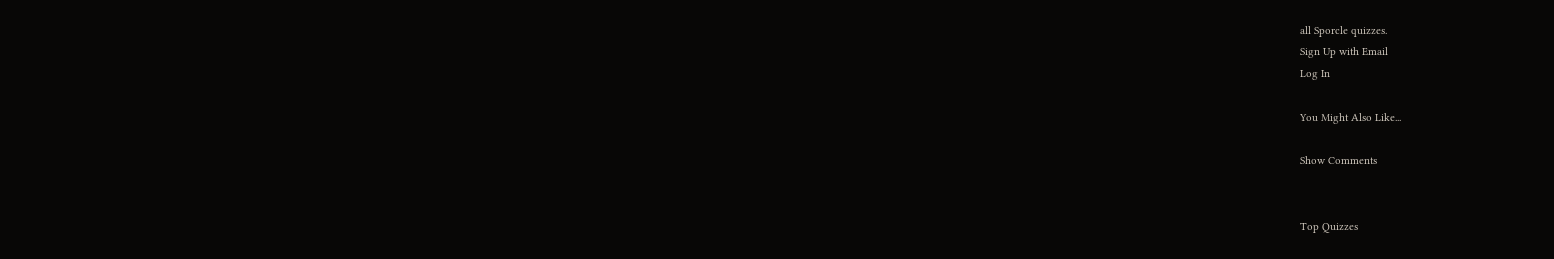all Sporcle quizzes.
Sign Up with Email
Log In

You Might Also Like...

Show Comments


Top Quizzes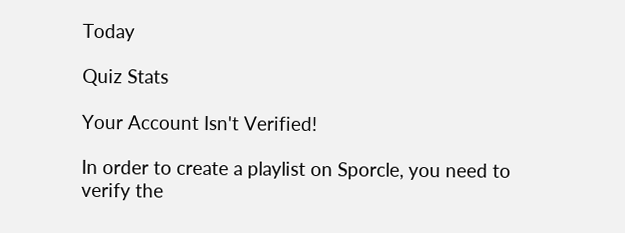Today

Quiz Stats

Your Account Isn't Verified!

In order to create a playlist on Sporcle, you need to verify the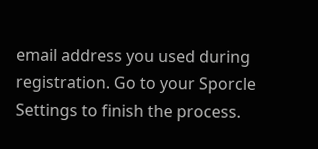email address you used during registration. Go to your Sporcle Settings to finish the process.